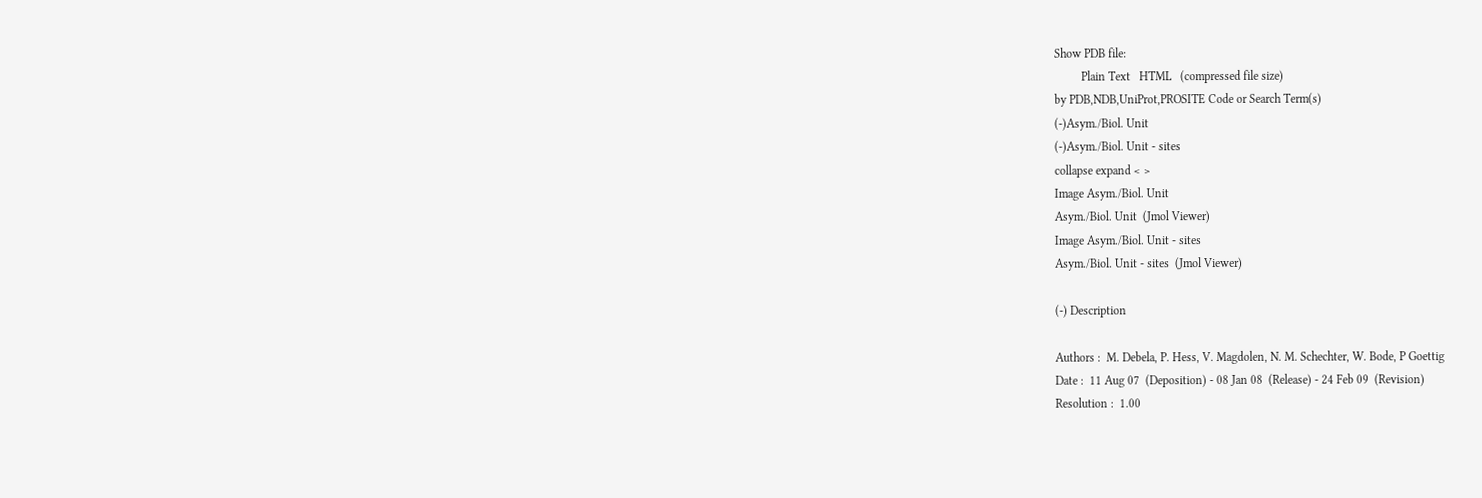Show PDB file:
         Plain Text   HTML   (compressed file size)
by PDB,NDB,UniProt,PROSITE Code or Search Term(s)
(-)Asym./Biol. Unit
(-)Asym./Biol. Unit - sites
collapse expand < >
Image Asym./Biol. Unit
Asym./Biol. Unit  (Jmol Viewer)
Image Asym./Biol. Unit - sites
Asym./Biol. Unit - sites  (Jmol Viewer)

(-) Description

Authors :  M. Debela, P. Hess, V. Magdolen, N. M. Schechter, W. Bode, P Goettig
Date :  11 Aug 07  (Deposition) - 08 Jan 08  (Release) - 24 Feb 09  (Revision)
Resolution :  1.00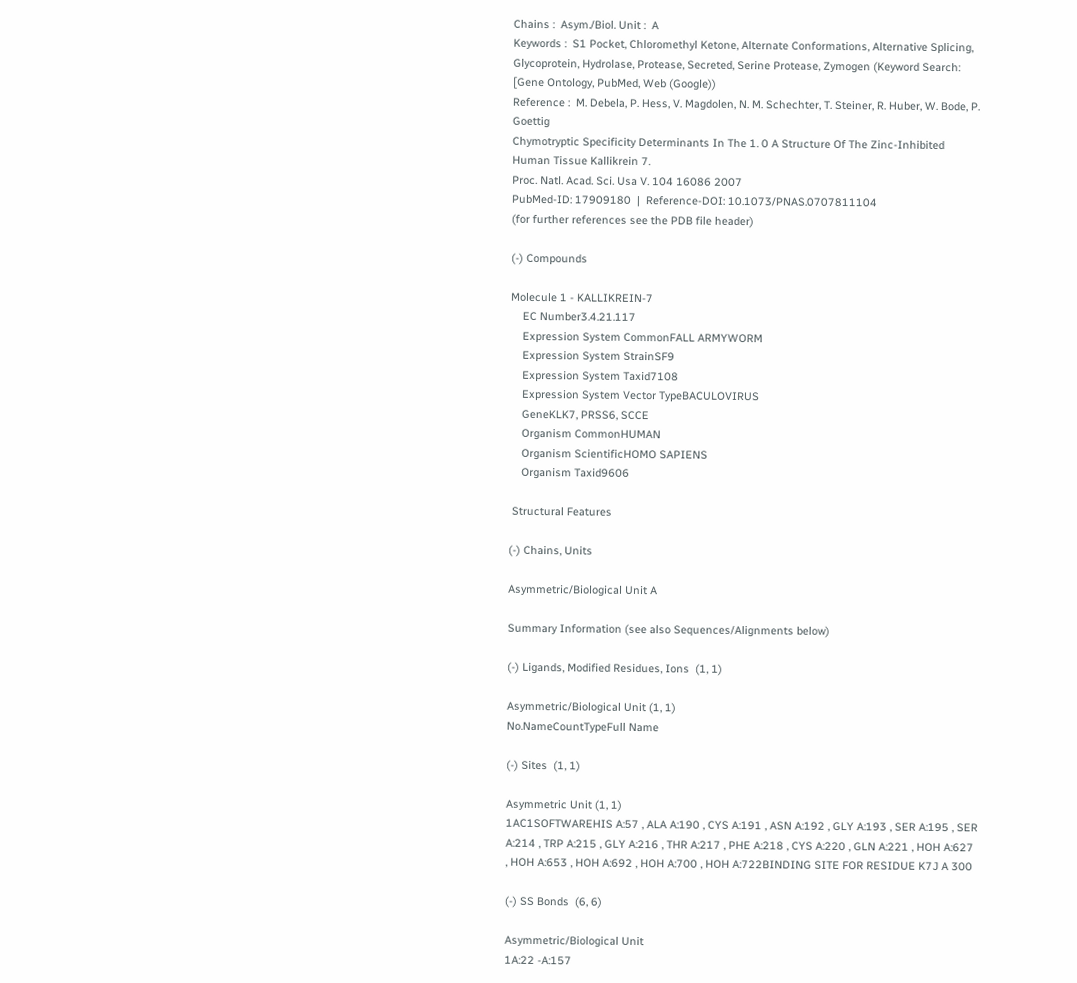Chains :  Asym./Biol. Unit :  A
Keywords :  S1 Pocket, Chloromethyl Ketone, Alternate Conformations, Alternative Splicing, Glycoprotein, Hydrolase, Protease, Secreted, Serine Protease, Zymogen (Keyword Search: [Gene Ontology, PubMed, Web (Google))
Reference :  M. Debela, P. Hess, V. Magdolen, N. M. Schechter, T. Steiner, R. Huber, W. Bode, P. Goettig
Chymotryptic Specificity Determinants In The 1. 0 A Structure Of The Zinc-Inhibited Human Tissue Kallikrein 7.
Proc. Natl. Acad. Sci. Usa V. 104 16086 2007
PubMed-ID: 17909180  |  Reference-DOI: 10.1073/PNAS.0707811104
(for further references see the PDB file header)

(-) Compounds

Molecule 1 - KALLIKREIN-7
    EC Number3.4.21.117
    Expression System CommonFALL ARMYWORM
    Expression System StrainSF9
    Expression System Taxid7108
    Expression System Vector TypeBACULOVIRUS
    GeneKLK7, PRSS6, SCCE
    Organism CommonHUMAN
    Organism ScientificHOMO SAPIENS
    Organism Taxid9606

 Structural Features

(-) Chains, Units

Asymmetric/Biological Unit A

Summary Information (see also Sequences/Alignments below)

(-) Ligands, Modified Residues, Ions  (1, 1)

Asymmetric/Biological Unit (1, 1)
No.NameCountTypeFull Name

(-) Sites  (1, 1)

Asymmetric Unit (1, 1)
1AC1SOFTWAREHIS A:57 , ALA A:190 , CYS A:191 , ASN A:192 , GLY A:193 , SER A:195 , SER A:214 , TRP A:215 , GLY A:216 , THR A:217 , PHE A:218 , CYS A:220 , GLN A:221 , HOH A:627 , HOH A:653 , HOH A:692 , HOH A:700 , HOH A:722BINDING SITE FOR RESIDUE K7J A 300

(-) SS Bonds  (6, 6)

Asymmetric/Biological Unit
1A:22 -A:157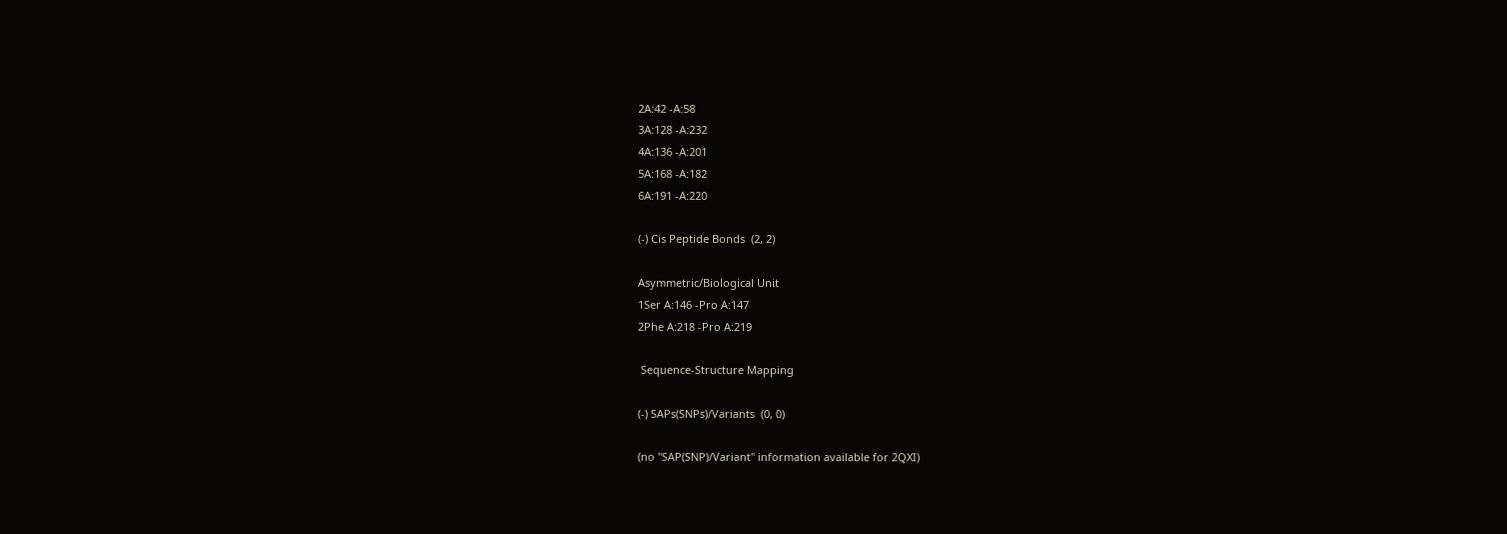2A:42 -A:58
3A:128 -A:232
4A:136 -A:201
5A:168 -A:182
6A:191 -A:220

(-) Cis Peptide Bonds  (2, 2)

Asymmetric/Biological Unit
1Ser A:146 -Pro A:147
2Phe A:218 -Pro A:219

 Sequence-Structure Mapping

(-) SAPs(SNPs)/Variants  (0, 0)

(no "SAP(SNP)/Variant" information available for 2QXI)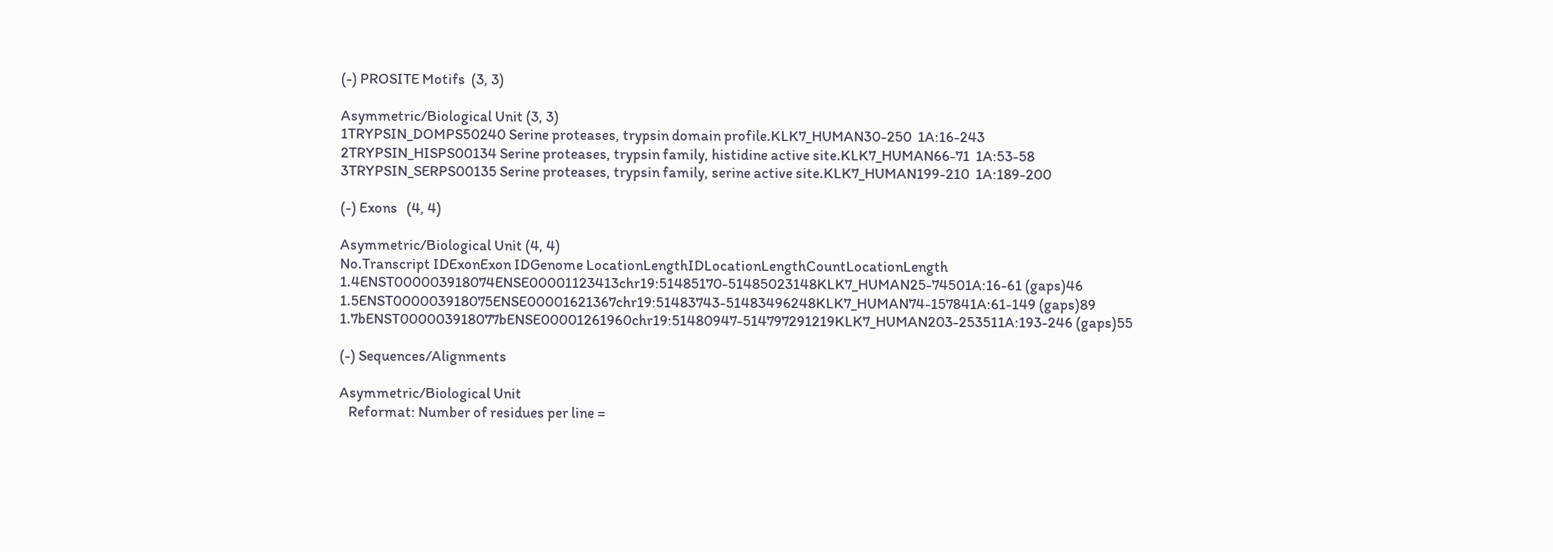(-) PROSITE Motifs  (3, 3)

Asymmetric/Biological Unit (3, 3)
1TRYPSIN_DOMPS50240 Serine proteases, trypsin domain profile.KLK7_HUMAN30-250  1A:16-243
2TRYPSIN_HISPS00134 Serine proteases, trypsin family, histidine active site.KLK7_HUMAN66-71  1A:53-58
3TRYPSIN_SERPS00135 Serine proteases, trypsin family, serine active site.KLK7_HUMAN199-210  1A:189-200

(-) Exons   (4, 4)

Asymmetric/Biological Unit (4, 4)
No.Transcript IDExonExon IDGenome LocationLengthIDLocationLengthCountLocationLength
1.4ENST000003918074ENSE00001123413chr19:51485170-51485023148KLK7_HUMAN25-74501A:16-61 (gaps)46
1.5ENST000003918075ENSE00001621367chr19:51483743-51483496248KLK7_HUMAN74-157841A:61-149 (gaps)89
1.7bENST000003918077bENSE00001261960chr19:51480947-514797291219KLK7_HUMAN203-253511A:193-246 (gaps)55

(-) Sequences/Alignments

Asymmetric/Biological Unit
   Reformat: Number of residues per line =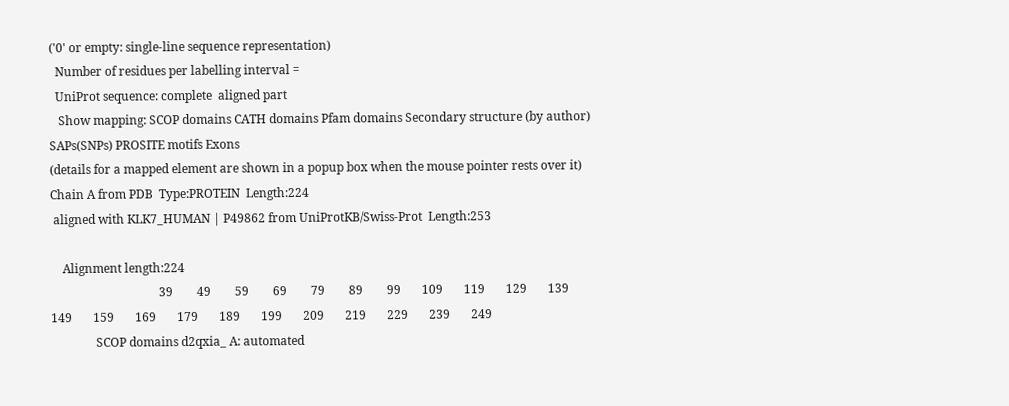('0' or empty: single-line sequence representation)
  Number of residues per labelling interval =
  UniProt sequence: complete  aligned part
   Show mapping: SCOP domains CATH domains Pfam domains Secondary structure (by author)
SAPs(SNPs) PROSITE motifs Exons
(details for a mapped element are shown in a popup box when the mouse pointer rests over it)
Chain A from PDB  Type:PROTEIN  Length:224
 aligned with KLK7_HUMAN | P49862 from UniProtKB/Swiss-Prot  Length:253

    Alignment length:224
                                    39        49        59        69        79        89        99       109       119       129       139       149       159       169       179       189       199       209       219       229       239       249
               SCOP domains d2qxia_ A: automated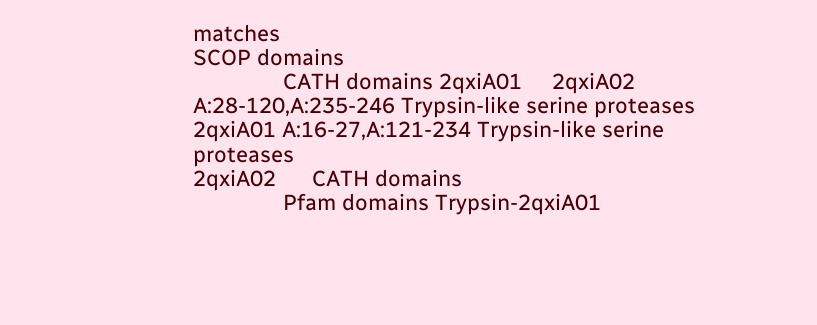matches                                                                                                                                                                                                     SCOP domains
               CATH domains 2qxiA01     2qxiA02 A:28-120,A:235-246 Trypsin-like serine proteases                                 2qxiA01 A:16-27,A:121-234 Trypsin-like serine proteases                                                        2qxiA02      CATH domains
               Pfam domains Trypsin-2qxiA01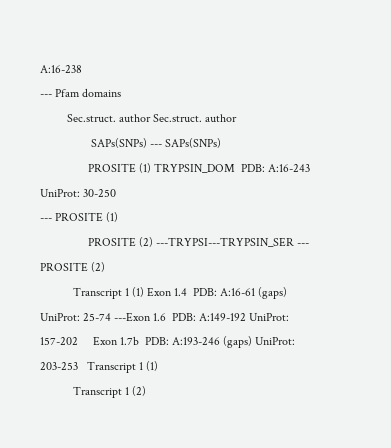A:16-238                                                                                                                                                                                                --- Pfam domains
         Sec.struct. author Sec.struct. author
                 SAPs(SNPs) --- SAPs(SNPs)
                PROSITE (1) TRYPSIN_DOM  PDB: A:16-243 UniProt: 30-250                                                                                                                                                                                   --- PROSITE (1)
                PROSITE (2) ---TRYPSI---TRYPSIN_SER --- PROSITE (2)
           Transcript 1 (1) Exon 1.4  PDB: A:16-61 (gaps) UniProt: 25-74 ---Exon 1.6  PDB: A:149-192 UniProt: 157-202     Exon 1.7b  PDB: A:193-246 (gaps) UniProt: 203-253   Transcript 1 (1)
           Transcript 1 (2)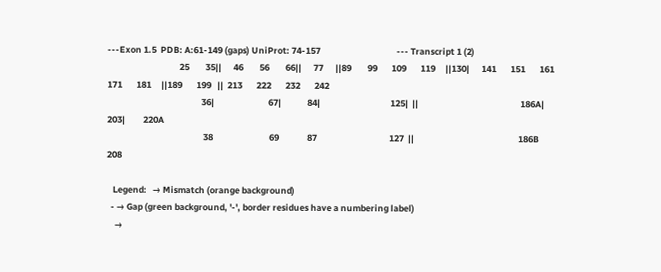---Exon 1.5  PDB: A:61-149 (gaps) UniProt: 74-157                                      --- Transcript 1 (2)
                                    25        35||      46        56        66||      77      ||89        99       109       119     ||130|      141       151       161       171       181     ||189       199   ||  213       222       232       242
                                               36|                           67|             84|                                   125|  ||                                                   186A|              203|         220A
                                                38                            69              87                                    127  ||                                                    186B               208

   Legend:   → Mismatch (orange background)
  - → Gap (green background, '-', border residues have a numbering label)
    →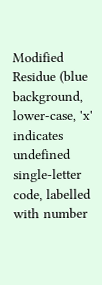Modified Residue (blue background, lower-case, 'x' indicates undefined single-letter code, labelled with number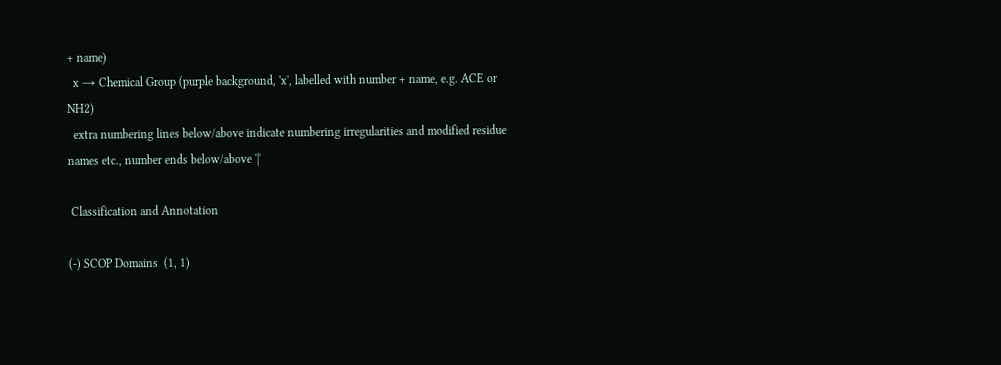+ name)
  x → Chemical Group (purple background, 'x', labelled with number + name, e.g. ACE or NH2)
  extra numbering lines below/above indicate numbering irregularities and modified residue names etc., number ends below/above '|'

 Classification and Annotation

(-) SCOP Domains  (1, 1)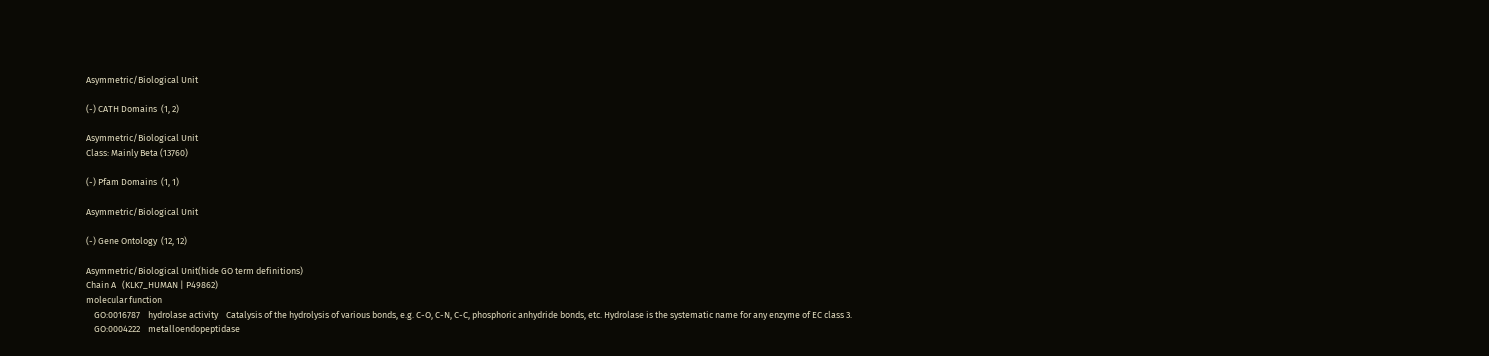Asymmetric/Biological Unit

(-) CATH Domains  (1, 2)

Asymmetric/Biological Unit
Class: Mainly Beta (13760)

(-) Pfam Domains  (1, 1)

Asymmetric/Biological Unit

(-) Gene Ontology  (12, 12)

Asymmetric/Biological Unit(hide GO term definitions)
Chain A   (KLK7_HUMAN | P49862)
molecular function
    GO:0016787    hydrolase activity    Catalysis of the hydrolysis of various bonds, e.g. C-O, C-N, C-C, phosphoric anhydride bonds, etc. Hydrolase is the systematic name for any enzyme of EC class 3.
    GO:0004222    metalloendopeptidase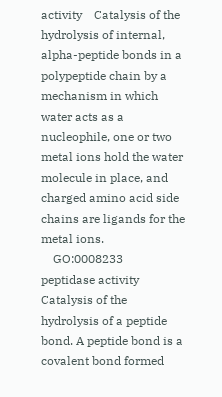activity    Catalysis of the hydrolysis of internal, alpha-peptide bonds in a polypeptide chain by a mechanism in which water acts as a nucleophile, one or two metal ions hold the water molecule in place, and charged amino acid side chains are ligands for the metal ions.
    GO:0008233    peptidase activity    Catalysis of the hydrolysis of a peptide bond. A peptide bond is a covalent bond formed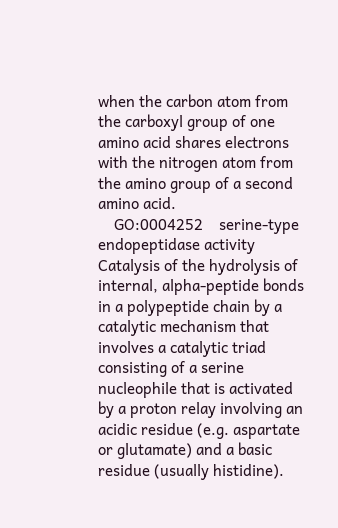when the carbon atom from the carboxyl group of one amino acid shares electrons with the nitrogen atom from the amino group of a second amino acid.
    GO:0004252    serine-type endopeptidase activity    Catalysis of the hydrolysis of internal, alpha-peptide bonds in a polypeptide chain by a catalytic mechanism that involves a catalytic triad consisting of a serine nucleophile that is activated by a proton relay involving an acidic residue (e.g. aspartate or glutamate) and a basic residue (usually histidine).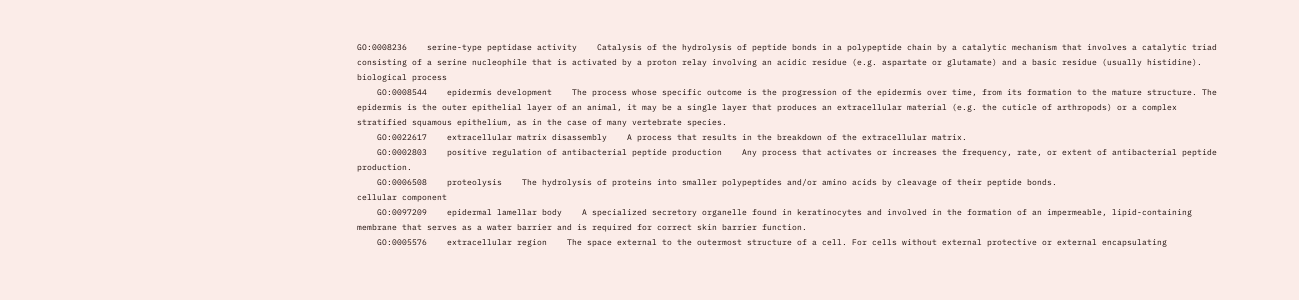GO:0008236    serine-type peptidase activity    Catalysis of the hydrolysis of peptide bonds in a polypeptide chain by a catalytic mechanism that involves a catalytic triad consisting of a serine nucleophile that is activated by a proton relay involving an acidic residue (e.g. aspartate or glutamate) and a basic residue (usually histidine).
biological process
    GO:0008544    epidermis development    The process whose specific outcome is the progression of the epidermis over time, from its formation to the mature structure. The epidermis is the outer epithelial layer of an animal, it may be a single layer that produces an extracellular material (e.g. the cuticle of arthropods) or a complex stratified squamous epithelium, as in the case of many vertebrate species.
    GO:0022617    extracellular matrix disassembly    A process that results in the breakdown of the extracellular matrix.
    GO:0002803    positive regulation of antibacterial peptide production    Any process that activates or increases the frequency, rate, or extent of antibacterial peptide production.
    GO:0006508    proteolysis    The hydrolysis of proteins into smaller polypeptides and/or amino acids by cleavage of their peptide bonds.
cellular component
    GO:0097209    epidermal lamellar body    A specialized secretory organelle found in keratinocytes and involved in the formation of an impermeable, lipid-containing membrane that serves as a water barrier and is required for correct skin barrier function.
    GO:0005576    extracellular region    The space external to the outermost structure of a cell. For cells without external protective or external encapsulating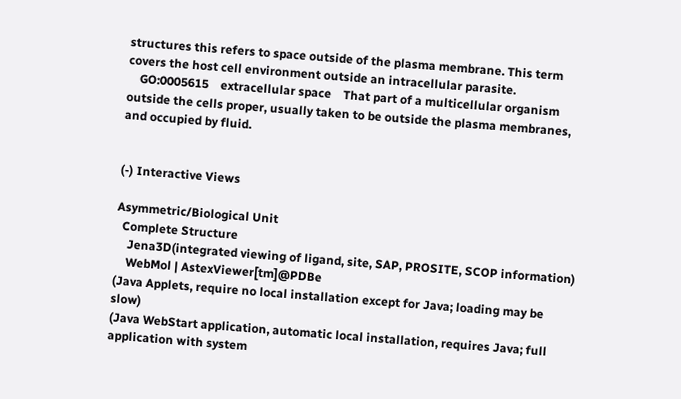structures this refers to space outside of the plasma membrane. This term covers the host cell environment outside an intracellular parasite.
    GO:0005615    extracellular space    That part of a multicellular organism outside the cells proper, usually taken to be outside the plasma membranes, and occupied by fluid.


(-) Interactive Views

Asymmetric/Biological Unit
  Complete Structure
    Jena3D(integrated viewing of ligand, site, SAP, PROSITE, SCOP information)
    WebMol | AstexViewer[tm]@PDBe
(Java Applets, require no local installation except for Java; loading may be slow)
(Java WebStart application, automatic local installation, requires Java; full application with system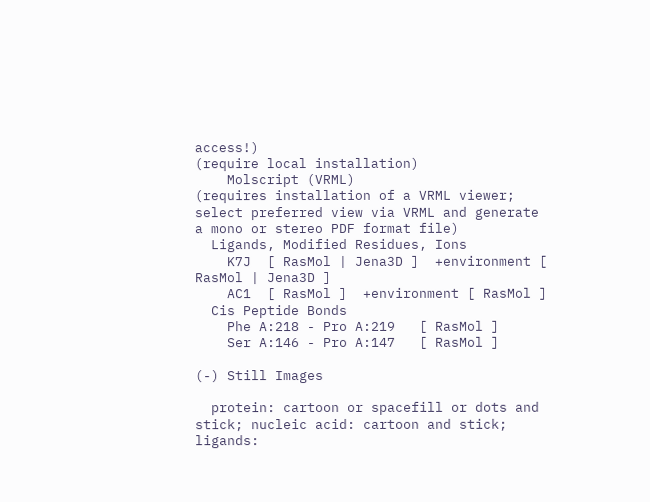access!)
(require local installation)
    Molscript (VRML)
(requires installation of a VRML viewer; select preferred view via VRML and generate a mono or stereo PDF format file)
  Ligands, Modified Residues, Ions
    K7J  [ RasMol | Jena3D ]  +environment [ RasMol | Jena3D ]
    AC1  [ RasMol ]  +environment [ RasMol ]
  Cis Peptide Bonds
    Phe A:218 - Pro A:219   [ RasMol ]
    Ser A:146 - Pro A:147   [ RasMol ]

(-) Still Images

  protein: cartoon or spacefill or dots and stick; nucleic acid: cartoon and stick; ligands: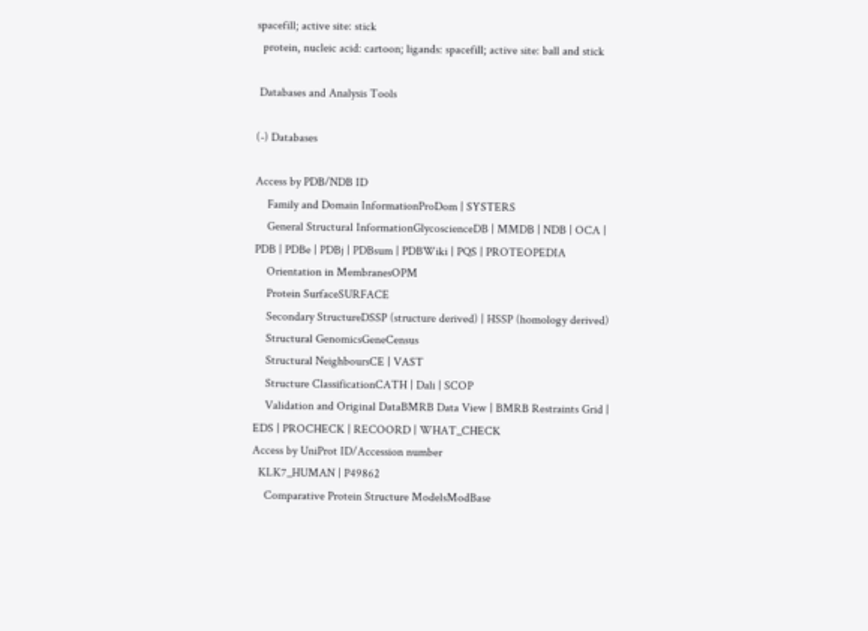spacefill; active site: stick
  protein, nucleic acid: cartoon; ligands: spacefill; active site: ball and stick

 Databases and Analysis Tools

(-) Databases

Access by PDB/NDB ID
    Family and Domain InformationProDom | SYSTERS
    General Structural InformationGlycoscienceDB | MMDB | NDB | OCA | PDB | PDBe | PDBj | PDBsum | PDBWiki | PQS | PROTEOPEDIA
    Orientation in MembranesOPM
    Protein SurfaceSURFACE
    Secondary StructureDSSP (structure derived) | HSSP (homology derived)
    Structural GenomicsGeneCensus
    Structural NeighboursCE | VAST
    Structure ClassificationCATH | Dali | SCOP
    Validation and Original DataBMRB Data View | BMRB Restraints Grid | EDS | PROCHECK | RECOORD | WHAT_CHECK
Access by UniProt ID/Accession number
  KLK7_HUMAN | P49862
    Comparative Protein Structure ModelsModBase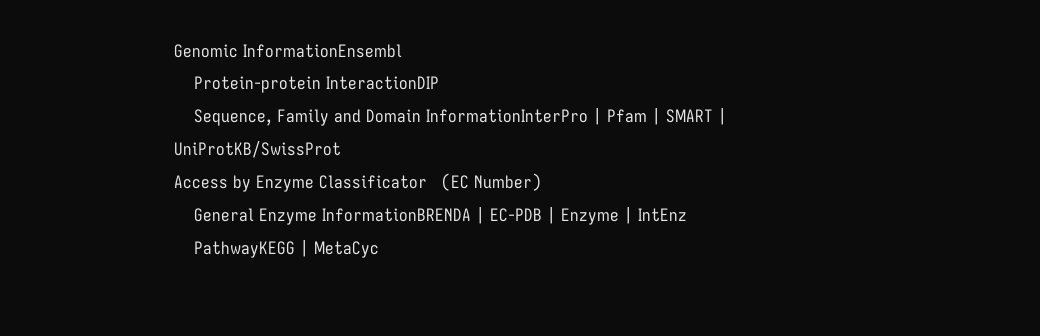Genomic InformationEnsembl
    Protein-protein InteractionDIP
    Sequence, Family and Domain InformationInterPro | Pfam | SMART | UniProtKB/SwissProt
Access by Enzyme Classificator   (EC Number)
    General Enzyme InformationBRENDA | EC-PDB | Enzyme | IntEnz
    PathwayKEGG | MetaCyc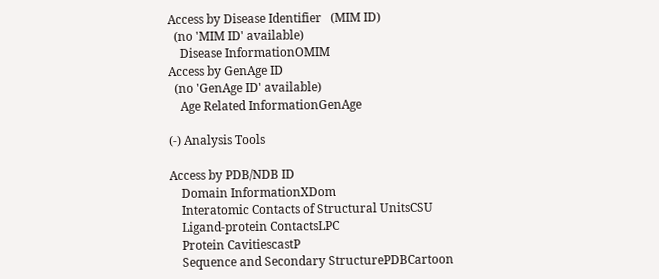Access by Disease Identifier   (MIM ID)
  (no 'MIM ID' available)
    Disease InformationOMIM
Access by GenAge ID
  (no 'GenAge ID' available)
    Age Related InformationGenAge

(-) Analysis Tools

Access by PDB/NDB ID
    Domain InformationXDom
    Interatomic Contacts of Structural UnitsCSU
    Ligand-protein ContactsLPC
    Protein CavitiescastP
    Sequence and Secondary StructurePDBCartoon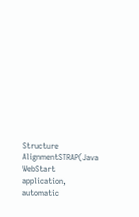Structure AlignmentSTRAP(Java WebStart application, automatic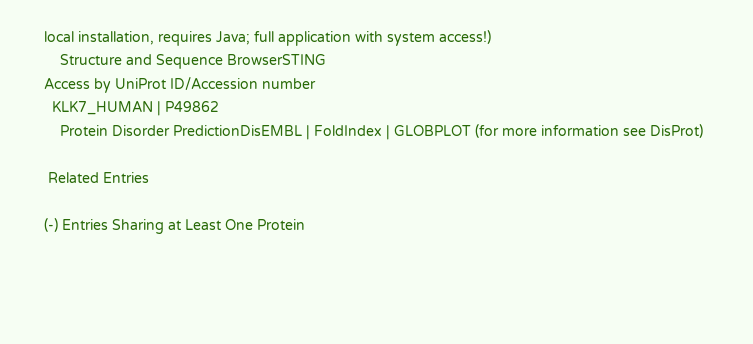local installation, requires Java; full application with system access!)
    Structure and Sequence BrowserSTING
Access by UniProt ID/Accession number
  KLK7_HUMAN | P49862
    Protein Disorder PredictionDisEMBL | FoldIndex | GLOBPLOT (for more information see DisProt)

 Related Entries

(-) Entries Sharing at Least One Protein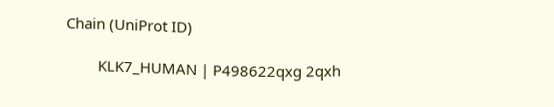Chain (UniProt ID)

        KLK7_HUMAN | P498622qxg 2qxh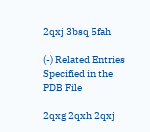2qxj 3bsq 5fah

(-) Related Entries Specified in the PDB File

2qxg 2qxh 2qxj